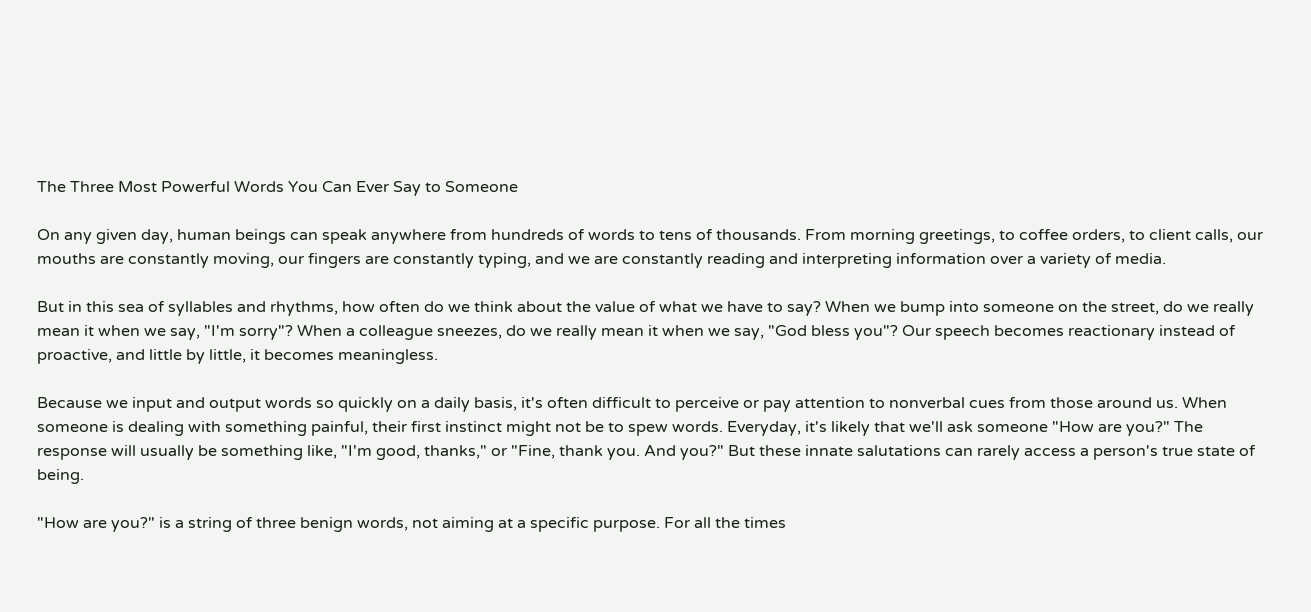The Three Most Powerful Words You Can Ever Say to Someone

On any given day, human beings can speak anywhere from hundreds of words to tens of thousands. From morning greetings, to coffee orders, to client calls, our mouths are constantly moving, our fingers are constantly typing, and we are constantly reading and interpreting information over a variety of media.

But in this sea of syllables and rhythms, how often do we think about the value of what we have to say? When we bump into someone on the street, do we really mean it when we say, "I'm sorry"? When a colleague sneezes, do we really mean it when we say, "God bless you"? Our speech becomes reactionary instead of proactive, and little by little, it becomes meaningless.

Because we input and output words so quickly on a daily basis, it's often difficult to perceive or pay attention to nonverbal cues from those around us. When someone is dealing with something painful, their first instinct might not be to spew words. Everyday, it's likely that we'll ask someone "How are you?" The response will usually be something like, "I'm good, thanks," or "Fine, thank you. And you?" But these innate salutations can rarely access a person's true state of being.

"How are you?" is a string of three benign words, not aiming at a specific purpose. For all the times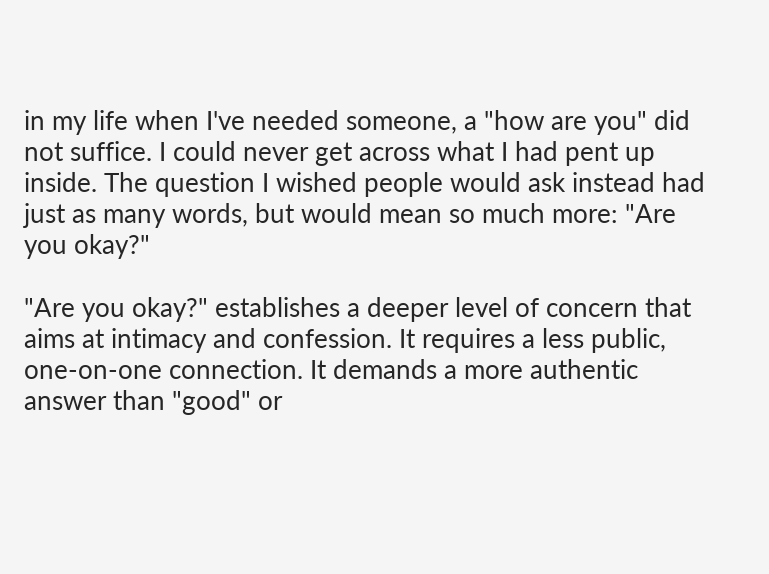in my life when I've needed someone, a "how are you" did not suffice. I could never get across what I had pent up inside. The question I wished people would ask instead had just as many words, but would mean so much more: "Are you okay?"

"Are you okay?" establishes a deeper level of concern that aims at intimacy and confession. It requires a less public, one-on-one connection. It demands a more authentic answer than "good" or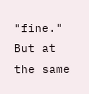"fine." But at the same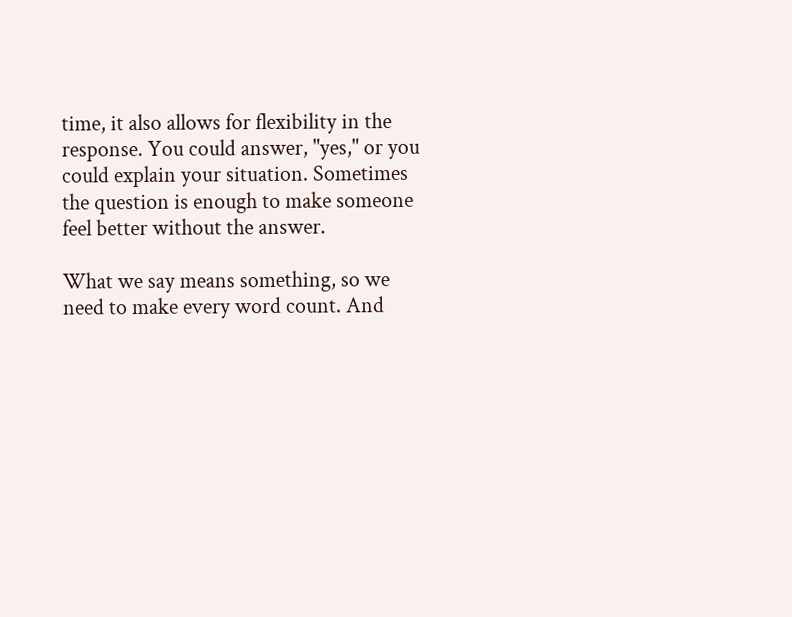time, it also allows for flexibility in the response. You could answer, "yes," or you could explain your situation. Sometimes the question is enough to make someone feel better without the answer.

What we say means something, so we need to make every word count. And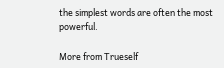the simplest words are often the most powerful.

More from Trueself